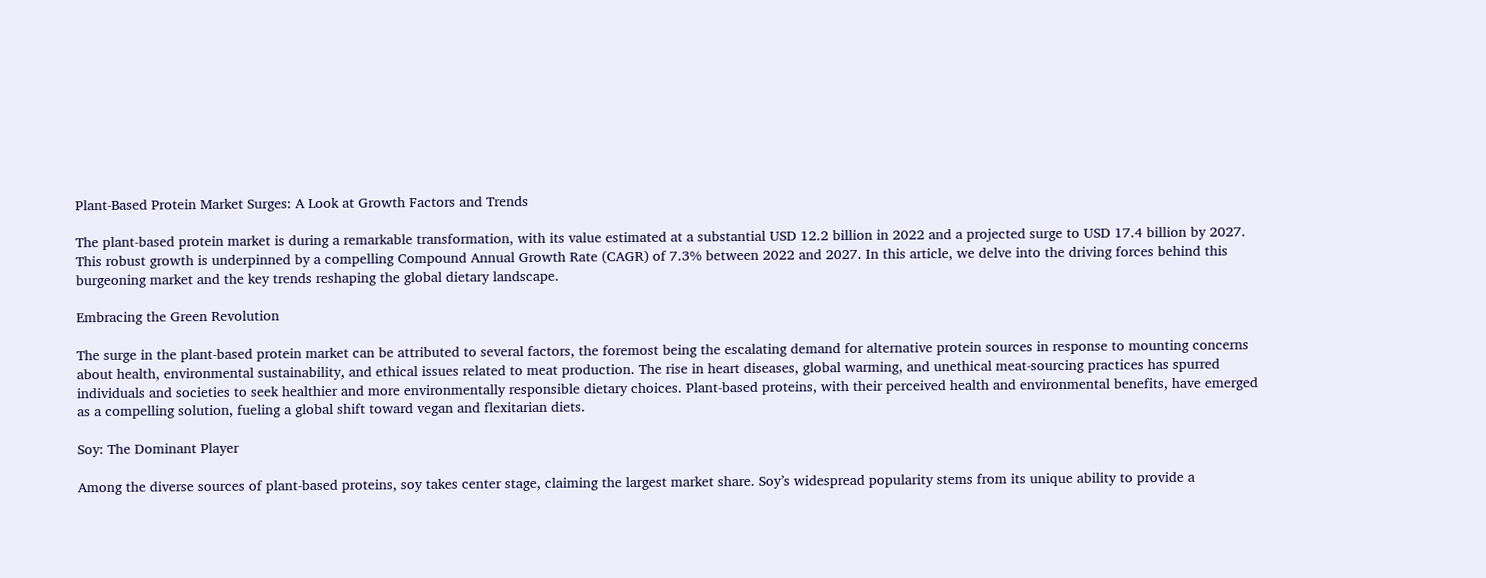Plant-Based Protein Market Surges: A Look at Growth Factors and Trends

The plant-based protein market is during a remarkable transformation, with its value estimated at a substantial USD 12.2 billion in 2022 and a projected surge to USD 17.4 billion by 2027. This robust growth is underpinned by a compelling Compound Annual Growth Rate (CAGR) of 7.3% between 2022 and 2027. In this article, we delve into the driving forces behind this burgeoning market and the key trends reshaping the global dietary landscape.

Embracing the Green Revolution

The surge in the plant-based protein market can be attributed to several factors, the foremost being the escalating demand for alternative protein sources in response to mounting concerns about health, environmental sustainability, and ethical issues related to meat production. The rise in heart diseases, global warming, and unethical meat-sourcing practices has spurred individuals and societies to seek healthier and more environmentally responsible dietary choices. Plant-based proteins, with their perceived health and environmental benefits, have emerged as a compelling solution, fueling a global shift toward vegan and flexitarian diets.

Soy: The Dominant Player

Among the diverse sources of plant-based proteins, soy takes center stage, claiming the largest market share. Soy’s widespread popularity stems from its unique ability to provide a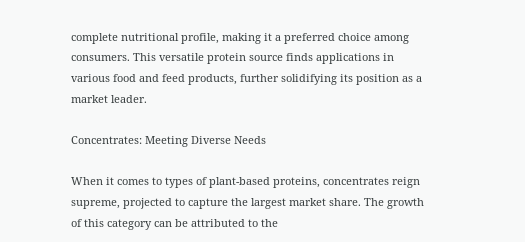complete nutritional profile, making it a preferred choice among consumers. This versatile protein source finds applications in various food and feed products, further solidifying its position as a market leader.

Concentrates: Meeting Diverse Needs

When it comes to types of plant-based proteins, concentrates reign supreme, projected to capture the largest market share. The growth of this category can be attributed to the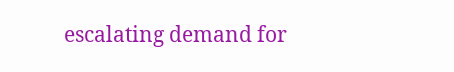escalating demand for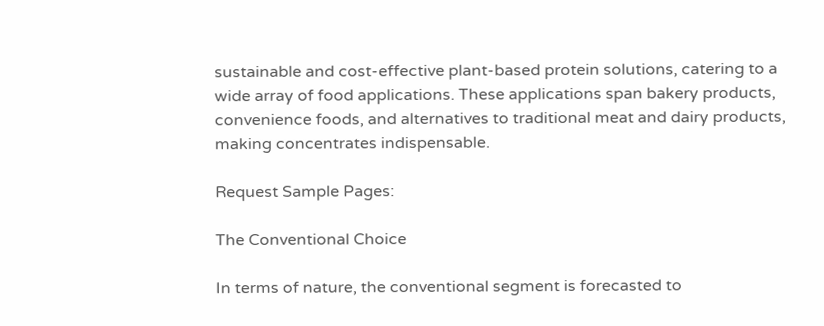sustainable and cost-effective plant-based protein solutions, catering to a wide array of food applications. These applications span bakery products, convenience foods, and alternatives to traditional meat and dairy products, making concentrates indispensable.

Request Sample Pages:

The Conventional Choice

In terms of nature, the conventional segment is forecasted to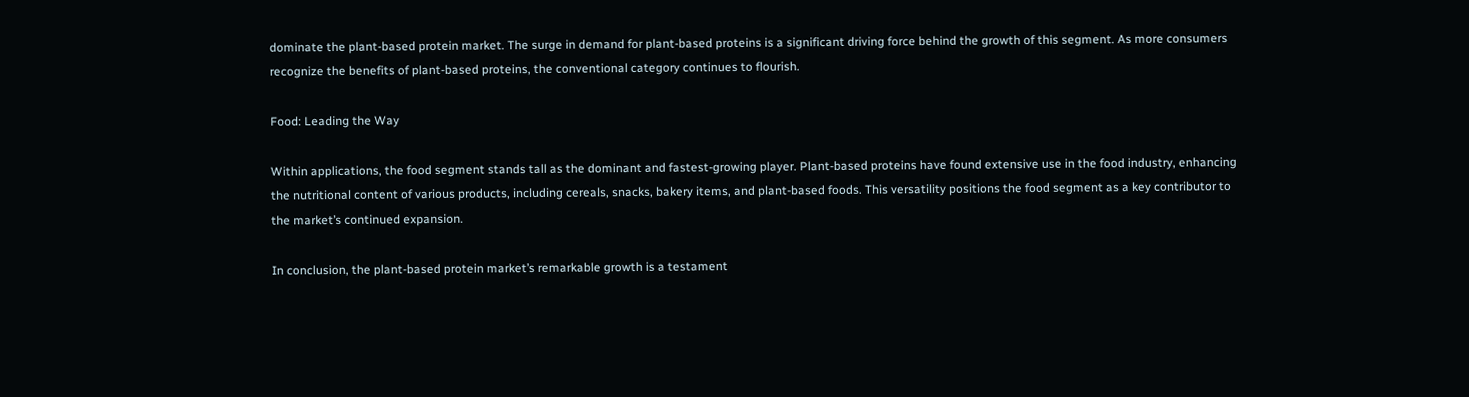dominate the plant-based protein market. The surge in demand for plant-based proteins is a significant driving force behind the growth of this segment. As more consumers recognize the benefits of plant-based proteins, the conventional category continues to flourish.

Food: Leading the Way

Within applications, the food segment stands tall as the dominant and fastest-growing player. Plant-based proteins have found extensive use in the food industry, enhancing the nutritional content of various products, including cereals, snacks, bakery items, and plant-based foods. This versatility positions the food segment as a key contributor to the market’s continued expansion.

In conclusion, the plant-based protein market’s remarkable growth is a testament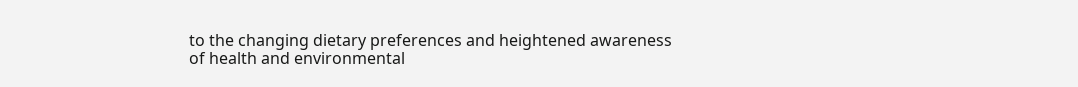to the changing dietary preferences and heightened awareness of health and environmental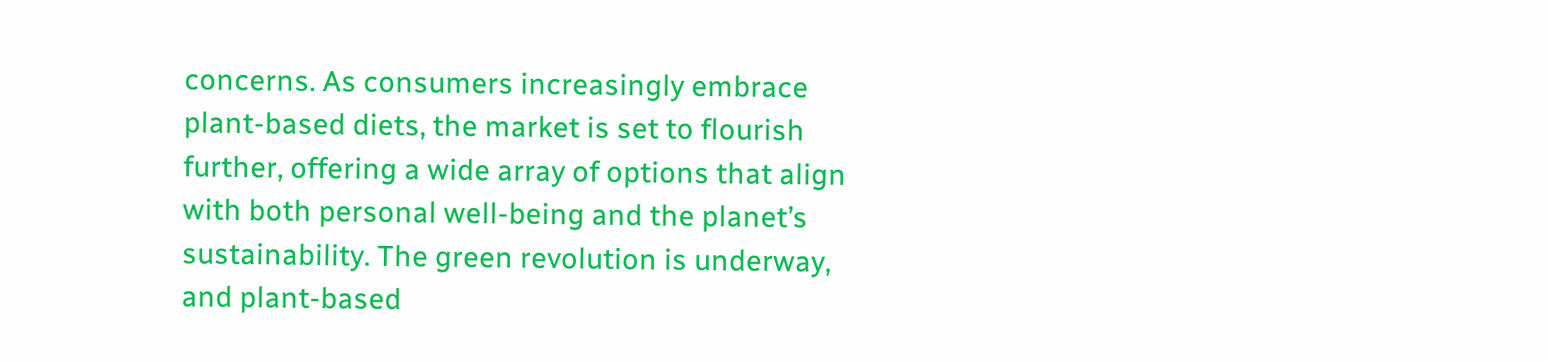concerns. As consumers increasingly embrace plant-based diets, the market is set to flourish further, offering a wide array of options that align with both personal well-being and the planet’s sustainability. The green revolution is underway, and plant-based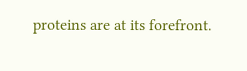proteins are at its forefront.